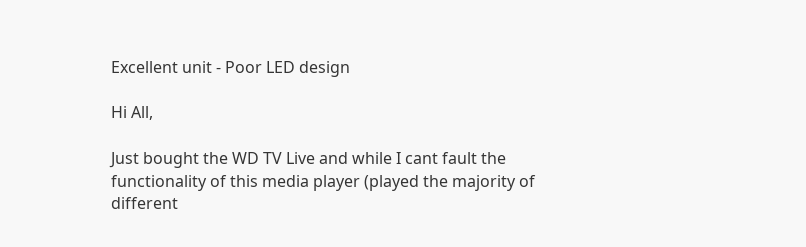Excellent unit - Poor LED design

Hi All,

Just bought the WD TV Live and while I cant fault the functionality of this media player (played the majority of different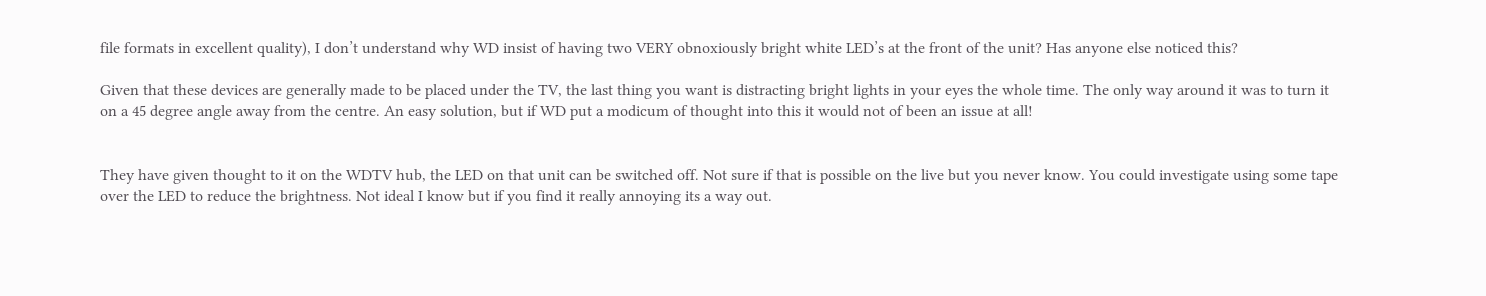file formats in excellent quality), I don’t understand why WD insist of having two VERY obnoxiously bright white LED’s at the front of the unit? Has anyone else noticed this?

Given that these devices are generally made to be placed under the TV, the last thing you want is distracting bright lights in your eyes the whole time. The only way around it was to turn it on a 45 degree angle away from the centre. An easy solution, but if WD put a modicum of thought into this it would not of been an issue at all!


They have given thought to it on the WDTV hub, the LED on that unit can be switched off. Not sure if that is possible on the live but you never know. You could investigate using some tape over the LED to reduce the brightness. Not ideal I know but if you find it really annoying its a way out.